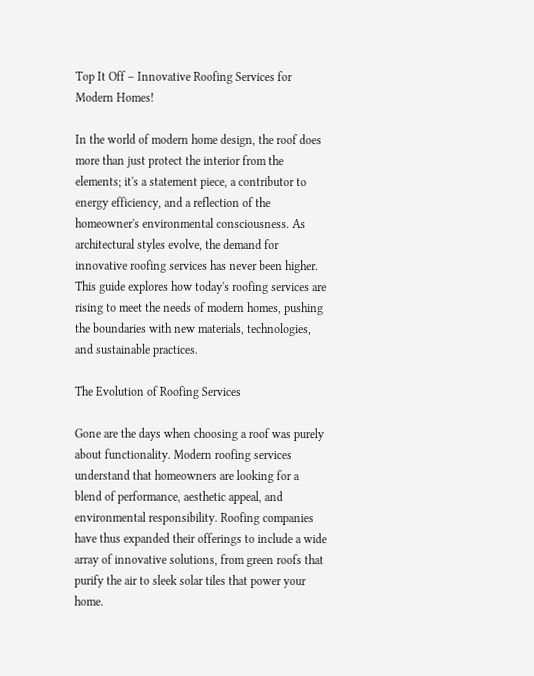Top It Off – Innovative Roofing Services for Modern Homes!

In the world of modern home design, the roof does more than just protect the interior from the elements; it's a statement piece, a contributor to energy efficiency, and a reflection of the homeowner's environmental consciousness. As architectural styles evolve, the demand for innovative roofing services has never been higher. This guide explores how today's roofing services are rising to meet the needs of modern homes, pushing the boundaries with new materials, technologies, and sustainable practices.

The Evolution of Roofing Services

Gone are the days when choosing a roof was purely about functionality. Modern roofing services understand that homeowners are looking for a blend of performance, aesthetic appeal, and environmental responsibility. Roofing companies have thus expanded their offerings to include a wide array of innovative solutions, from green roofs that purify the air to sleek solar tiles that power your home.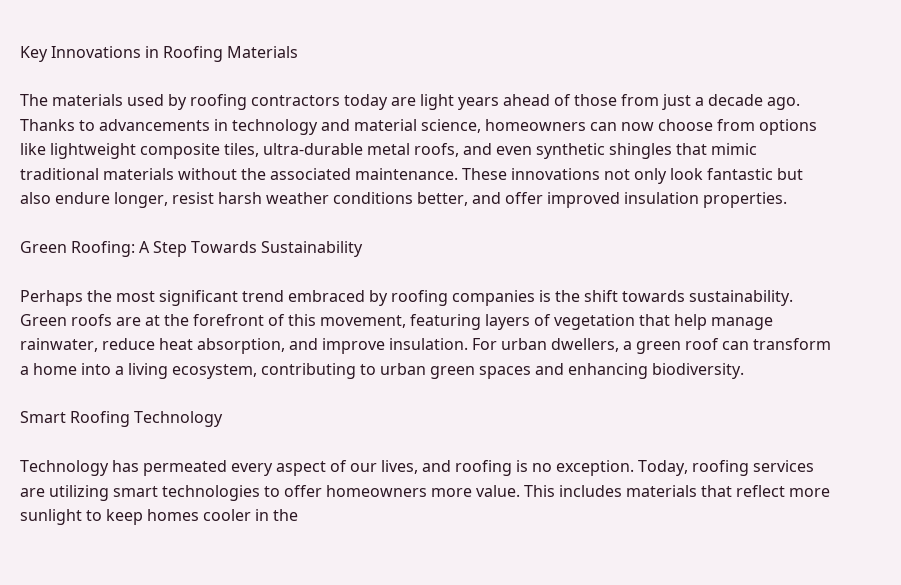Key Innovations in Roofing Materials

The materials used by roofing contractors today are light years ahead of those from just a decade ago. Thanks to advancements in technology and material science, homeowners can now choose from options like lightweight composite tiles, ultra-durable metal roofs, and even synthetic shingles that mimic traditional materials without the associated maintenance. These innovations not only look fantastic but also endure longer, resist harsh weather conditions better, and offer improved insulation properties.

Green Roofing: A Step Towards Sustainability

Perhaps the most significant trend embraced by roofing companies is the shift towards sustainability. Green roofs are at the forefront of this movement, featuring layers of vegetation that help manage rainwater, reduce heat absorption, and improve insulation. For urban dwellers, a green roof can transform a home into a living ecosystem, contributing to urban green spaces and enhancing biodiversity.

Smart Roofing Technology

Technology has permeated every aspect of our lives, and roofing is no exception. Today, roofing services are utilizing smart technologies to offer homeowners more value. This includes materials that reflect more sunlight to keep homes cooler in the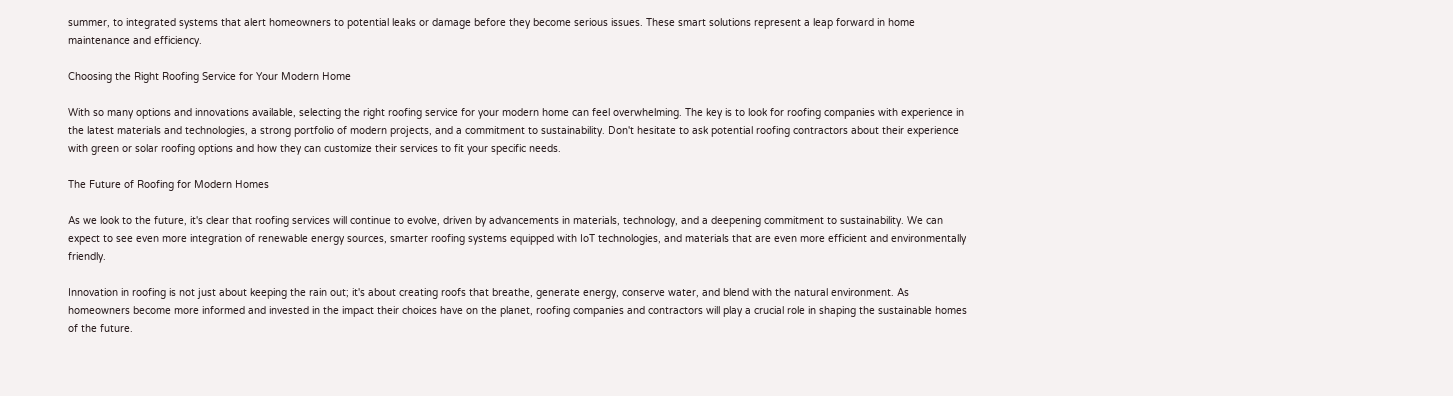summer, to integrated systems that alert homeowners to potential leaks or damage before they become serious issues. These smart solutions represent a leap forward in home maintenance and efficiency.

Choosing the Right Roofing Service for Your Modern Home

With so many options and innovations available, selecting the right roofing service for your modern home can feel overwhelming. The key is to look for roofing companies with experience in the latest materials and technologies, a strong portfolio of modern projects, and a commitment to sustainability. Don't hesitate to ask potential roofing contractors about their experience with green or solar roofing options and how they can customize their services to fit your specific needs.

The Future of Roofing for Modern Homes

As we look to the future, it's clear that roofing services will continue to evolve, driven by advancements in materials, technology, and a deepening commitment to sustainability. We can expect to see even more integration of renewable energy sources, smarter roofing systems equipped with IoT technologies, and materials that are even more efficient and environmentally friendly.

Innovation in roofing is not just about keeping the rain out; it's about creating roofs that breathe, generate energy, conserve water, and blend with the natural environment. As homeowners become more informed and invested in the impact their choices have on the planet, roofing companies and contractors will play a crucial role in shaping the sustainable homes of the future.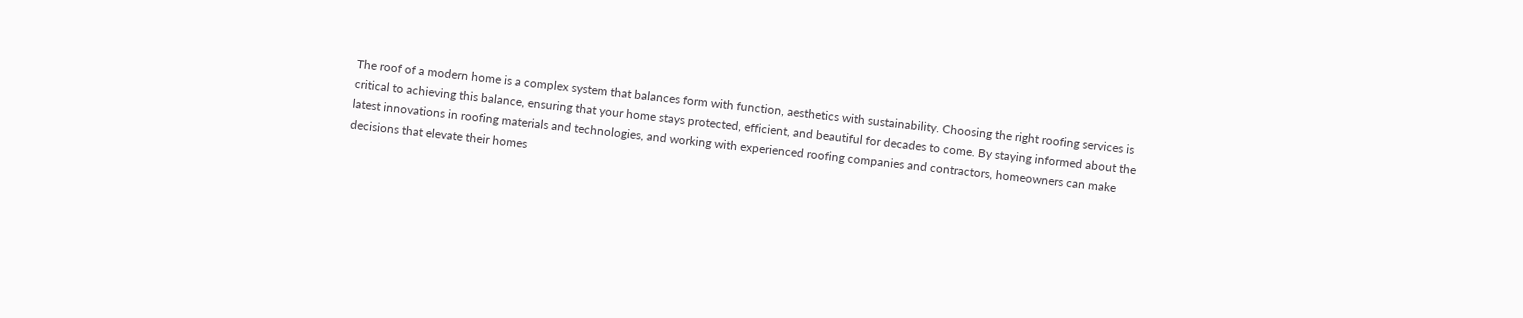The roof of a modern home is a complex system that balances form with function, aesthetics with sustainability. Choosing the right roofing services is critical to achieving this balance, ensuring that your home stays protected, efficient, and beautiful for decades to come. By staying informed about the latest innovations in roofing materials and technologies, and working with experienced roofing companies and contractors, homeowners can make decisions that elevate their homes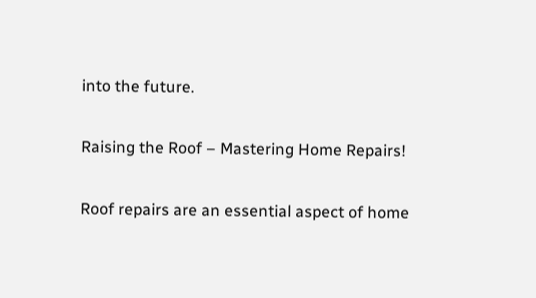into the future.

Raising the Roof – Mastering Home Repairs!

Roof repairs are an essential aspect of home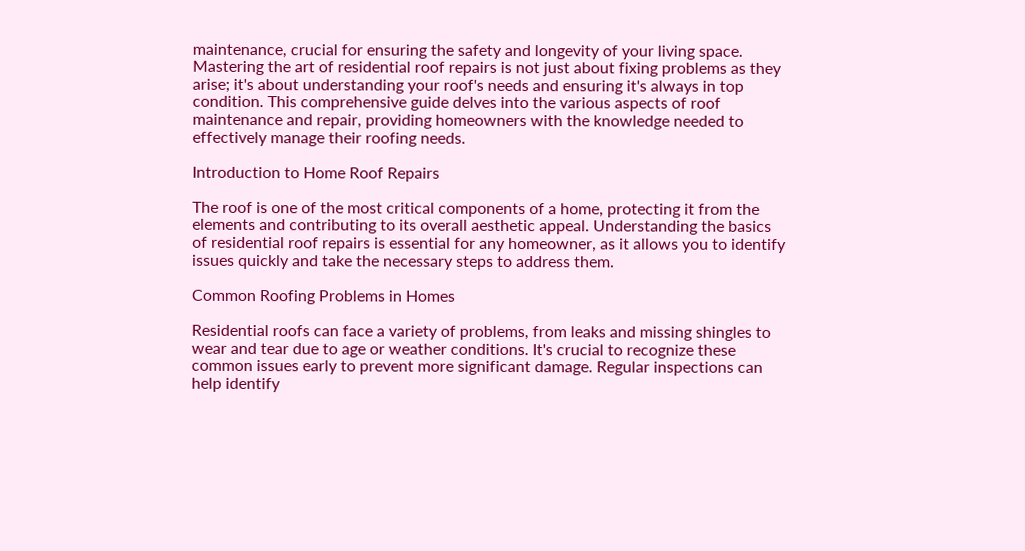maintenance, crucial for ensuring the safety and longevity of your living space. Mastering the art of residential roof repairs is not just about fixing problems as they arise; it's about understanding your roof's needs and ensuring it's always in top condition. This comprehensive guide delves into the various aspects of roof maintenance and repair, providing homeowners with the knowledge needed to effectively manage their roofing needs.

Introduction to Home Roof Repairs

The roof is one of the most critical components of a home, protecting it from the elements and contributing to its overall aesthetic appeal. Understanding the basics of residential roof repairs is essential for any homeowner, as it allows you to identify issues quickly and take the necessary steps to address them.

Common Roofing Problems in Homes

Residential roofs can face a variety of problems, from leaks and missing shingles to wear and tear due to age or weather conditions. It's crucial to recognize these common issues early to prevent more significant damage. Regular inspections can help identify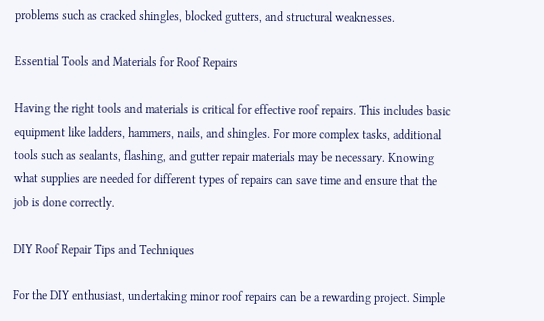problems such as cracked shingles, blocked gutters, and structural weaknesses.

Essential Tools and Materials for Roof Repairs

Having the right tools and materials is critical for effective roof repairs. This includes basic equipment like ladders, hammers, nails, and shingles. For more complex tasks, additional tools such as sealants, flashing, and gutter repair materials may be necessary. Knowing what supplies are needed for different types of repairs can save time and ensure that the job is done correctly.

DIY Roof Repair Tips and Techniques

For the DIY enthusiast, undertaking minor roof repairs can be a rewarding project. Simple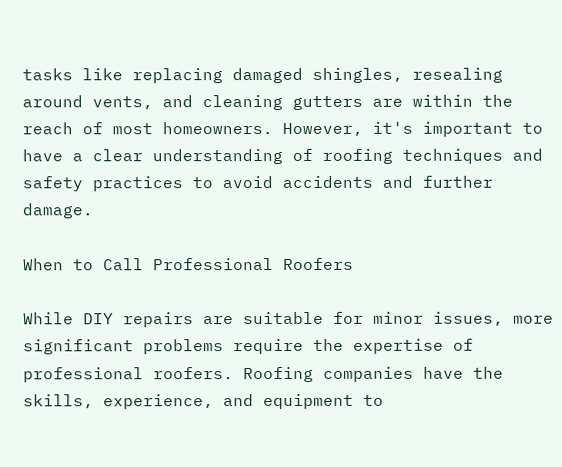tasks like replacing damaged shingles, resealing around vents, and cleaning gutters are within the reach of most homeowners. However, it's important to have a clear understanding of roofing techniques and safety practices to avoid accidents and further damage.

When to Call Professional Roofers

While DIY repairs are suitable for minor issues, more significant problems require the expertise of professional roofers. Roofing companies have the skills, experience, and equipment to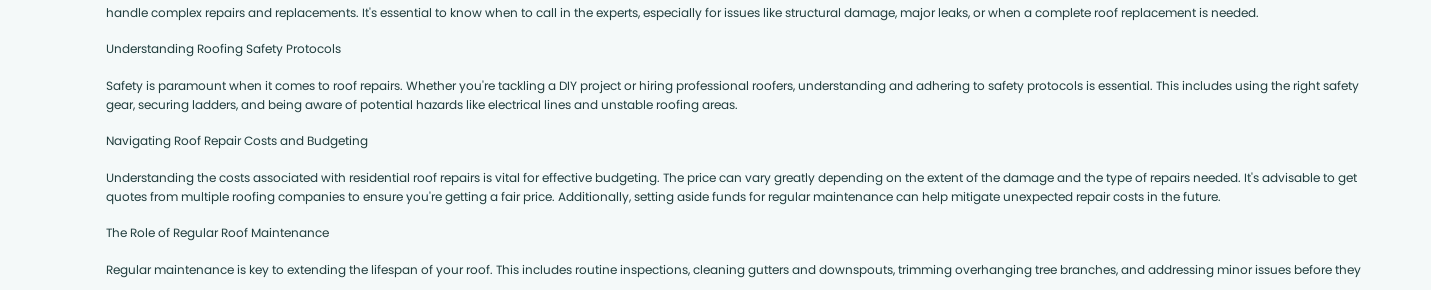handle complex repairs and replacements. It's essential to know when to call in the experts, especially for issues like structural damage, major leaks, or when a complete roof replacement is needed.

Understanding Roofing Safety Protocols

Safety is paramount when it comes to roof repairs. Whether you're tackling a DIY project or hiring professional roofers, understanding and adhering to safety protocols is essential. This includes using the right safety gear, securing ladders, and being aware of potential hazards like electrical lines and unstable roofing areas.

Navigating Roof Repair Costs and Budgeting

Understanding the costs associated with residential roof repairs is vital for effective budgeting. The price can vary greatly depending on the extent of the damage and the type of repairs needed. It's advisable to get quotes from multiple roofing companies to ensure you're getting a fair price. Additionally, setting aside funds for regular maintenance can help mitigate unexpected repair costs in the future.

The Role of Regular Roof Maintenance

Regular maintenance is key to extending the lifespan of your roof. This includes routine inspections, cleaning gutters and downspouts, trimming overhanging tree branches, and addressing minor issues before they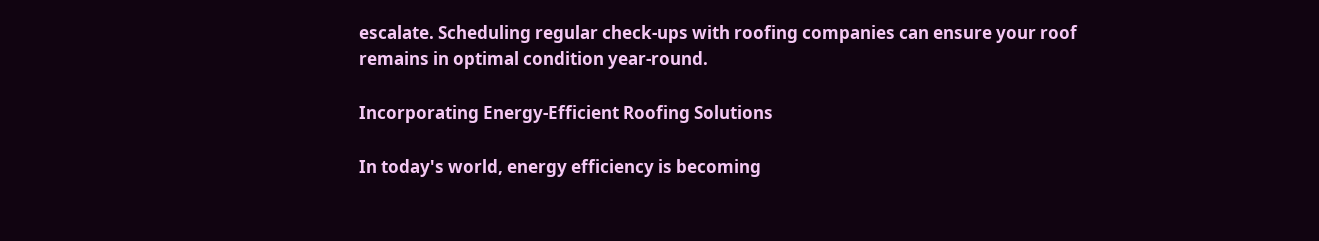escalate. Scheduling regular check-ups with roofing companies can ensure your roof remains in optimal condition year-round.

Incorporating Energy-Efficient Roofing Solutions

In today's world, energy efficiency is becoming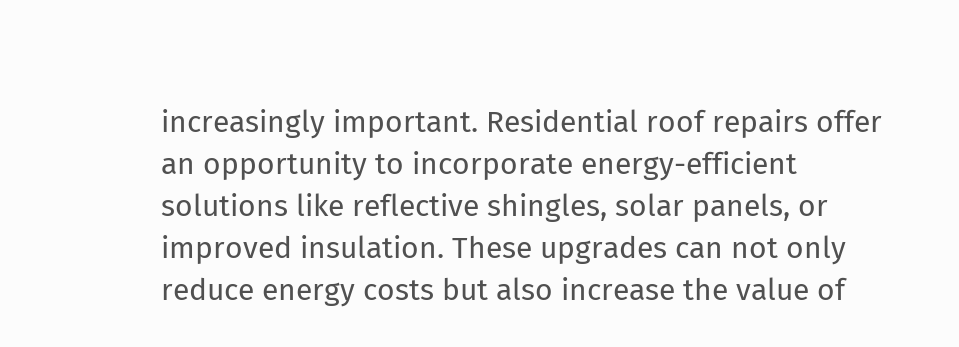increasingly important. Residential roof repairs offer an opportunity to incorporate energy-efficient solutions like reflective shingles, solar panels, or improved insulation. These upgrades can not only reduce energy costs but also increase the value of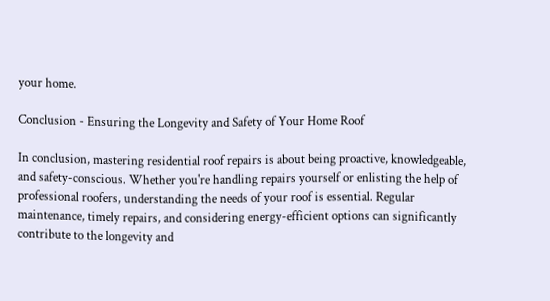your home.

Conclusion - Ensuring the Longevity and Safety of Your Home Roof

In conclusion, mastering residential roof repairs is about being proactive, knowledgeable, and safety-conscious. Whether you're handling repairs yourself or enlisting the help of professional roofers, understanding the needs of your roof is essential. Regular maintenance, timely repairs, and considering energy-efficient options can significantly contribute to the longevity and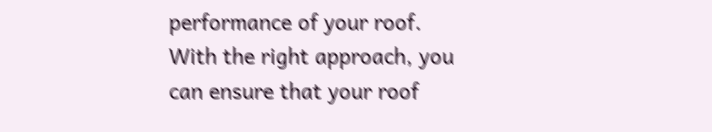performance of your roof. With the right approach, you can ensure that your roof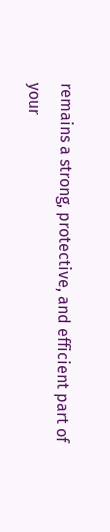remains a strong, protective, and efficient part of your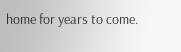home for years to come.